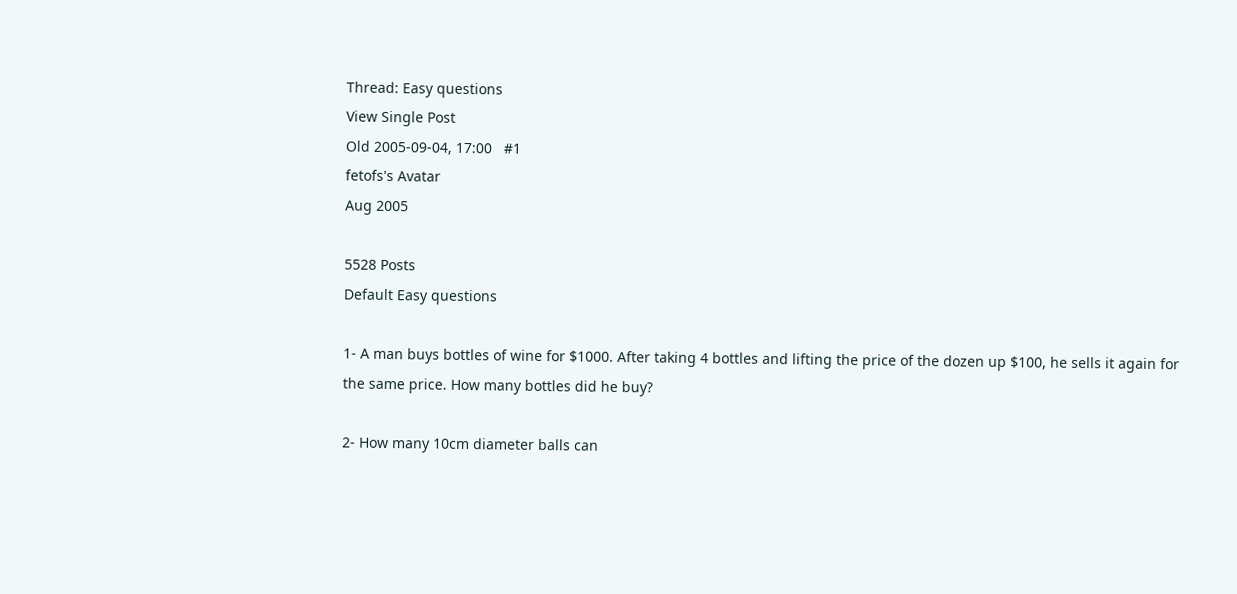Thread: Easy questions
View Single Post
Old 2005-09-04, 17:00   #1
fetofs's Avatar
Aug 2005

5528 Posts
Default Easy questions

1- A man buys bottles of wine for $1000. After taking 4 bottles and lifting the price of the dozen up $100, he sells it again for the same price. How many bottles did he buy?

2- How many 10cm diameter balls can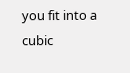you fit into a cubic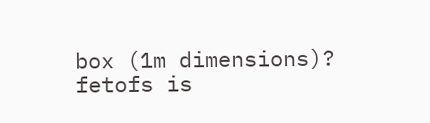box (1m dimensions)?
fetofs is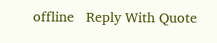offline   Reply With Quote